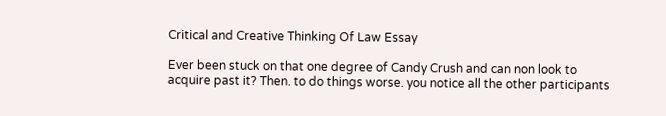Critical and Creative Thinking Of Law Essay

Ever been stuck on that one degree of Candy Crush and can non look to acquire past it? Then. to do things worse. you notice all the other participants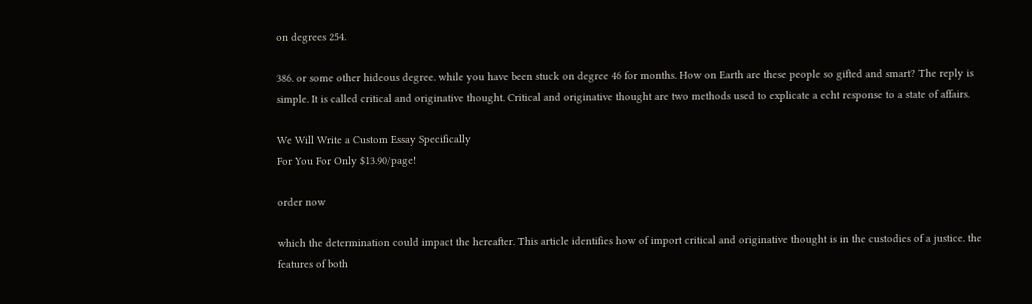on degrees 254.

386. or some other hideous degree. while you have been stuck on degree 46 for months. How on Earth are these people so gifted and smart? The reply is simple. It is called critical and originative thought. Critical and originative thought are two methods used to explicate a echt response to a state of affairs.

We Will Write a Custom Essay Specifically
For You For Only $13.90/page!

order now

which the determination could impact the hereafter. This article identifies how of import critical and originative thought is in the custodies of a justice. the features of both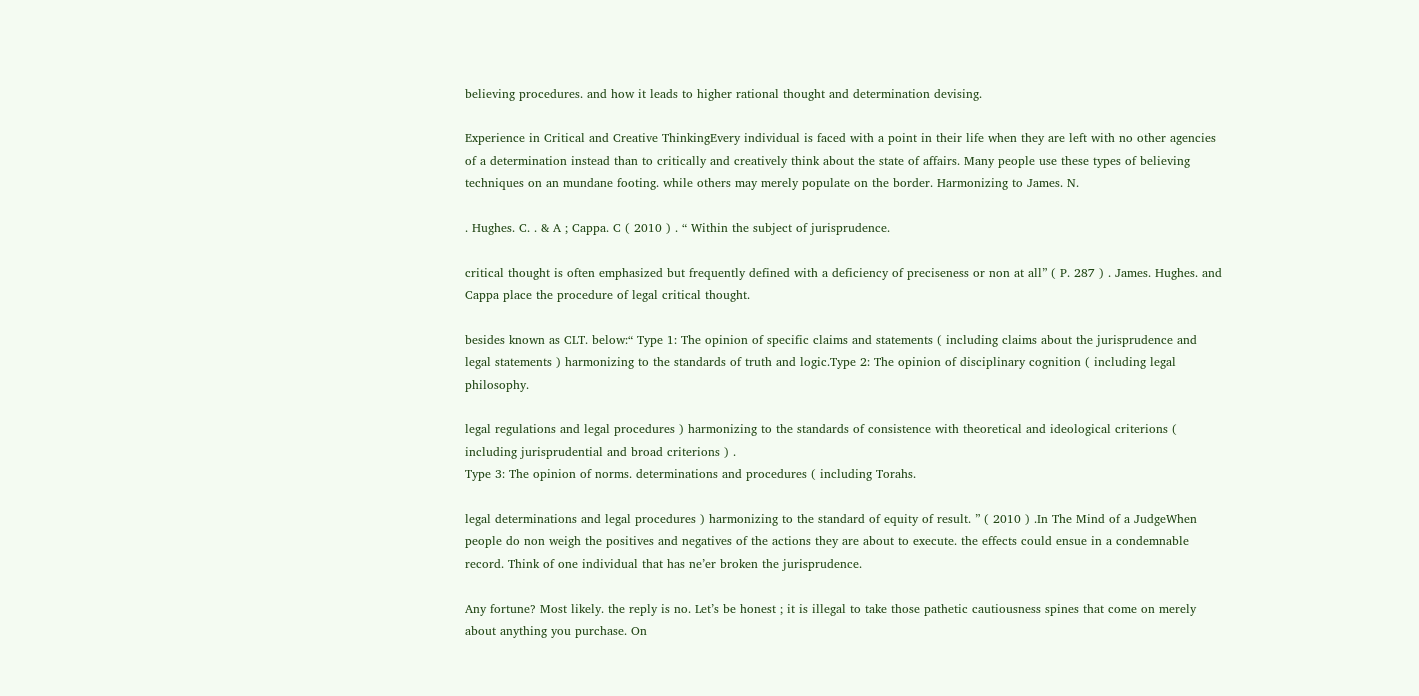believing procedures. and how it leads to higher rational thought and determination devising.

Experience in Critical and Creative ThinkingEvery individual is faced with a point in their life when they are left with no other agencies of a determination instead than to critically and creatively think about the state of affairs. Many people use these types of believing techniques on an mundane footing. while others may merely populate on the border. Harmonizing to James. N.

. Hughes. C. . & A ; Cappa. C ( 2010 ) . “ Within the subject of jurisprudence.

critical thought is often emphasized but frequently defined with a deficiency of preciseness or non at all” ( P. 287 ) . James. Hughes. and Cappa place the procedure of legal critical thought.

besides known as CLT. below:“ Type 1: The opinion of specific claims and statements ( including claims about the jurisprudence and legal statements ) harmonizing to the standards of truth and logic.Type 2: The opinion of disciplinary cognition ( including legal philosophy.

legal regulations and legal procedures ) harmonizing to the standards of consistence with theoretical and ideological criterions ( including jurisprudential and broad criterions ) .
Type 3: The opinion of norms. determinations and procedures ( including Torahs.

legal determinations and legal procedures ) harmonizing to the standard of equity of result. ” ( 2010 ) .In The Mind of a JudgeWhen people do non weigh the positives and negatives of the actions they are about to execute. the effects could ensue in a condemnable record. Think of one individual that has ne’er broken the jurisprudence.

Any fortune? Most likely. the reply is no. Let’s be honest ; it is illegal to take those pathetic cautiousness spines that come on merely about anything you purchase. On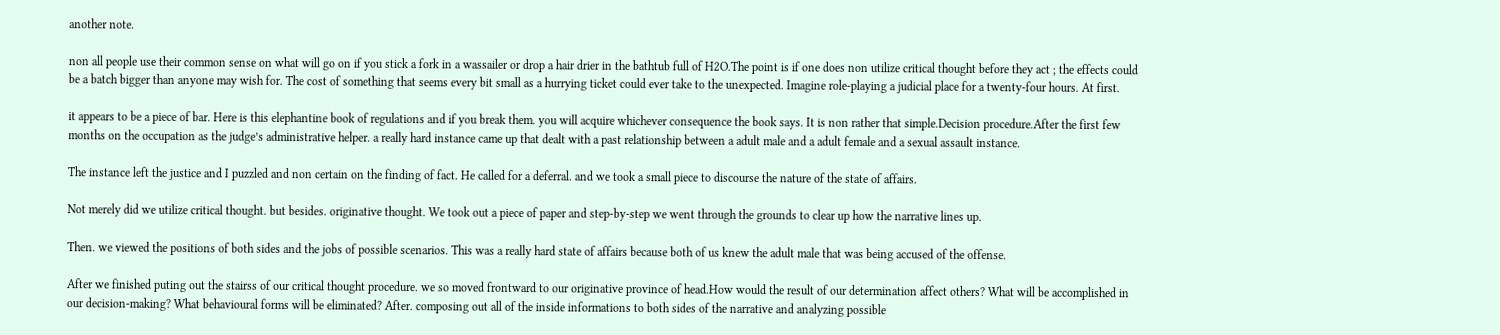another note.

non all people use their common sense on what will go on if you stick a fork in a wassailer or drop a hair drier in the bathtub full of H2O.The point is if one does non utilize critical thought before they act ; the effects could be a batch bigger than anyone may wish for. The cost of something that seems every bit small as a hurrying ticket could ever take to the unexpected. Imagine role-playing a judicial place for a twenty-four hours. At first.

it appears to be a piece of bar. Here is this elephantine book of regulations and if you break them. you will acquire whichever consequence the book says. It is non rather that simple.Decision procedure.After the first few months on the occupation as the judge’s administrative helper. a really hard instance came up that dealt with a past relationship between a adult male and a adult female and a sexual assault instance.

The instance left the justice and I puzzled and non certain on the finding of fact. He called for a deferral. and we took a small piece to discourse the nature of the state of affairs.

Not merely did we utilize critical thought. but besides. originative thought. We took out a piece of paper and step-by-step we went through the grounds to clear up how the narrative lines up.

Then. we viewed the positions of both sides and the jobs of possible scenarios. This was a really hard state of affairs because both of us knew the adult male that was being accused of the offense.

After we finished puting out the stairss of our critical thought procedure. we so moved frontward to our originative province of head.How would the result of our determination affect others? What will be accomplished in our decision-making? What behavioural forms will be eliminated? After. composing out all of the inside informations to both sides of the narrative and analyzing possible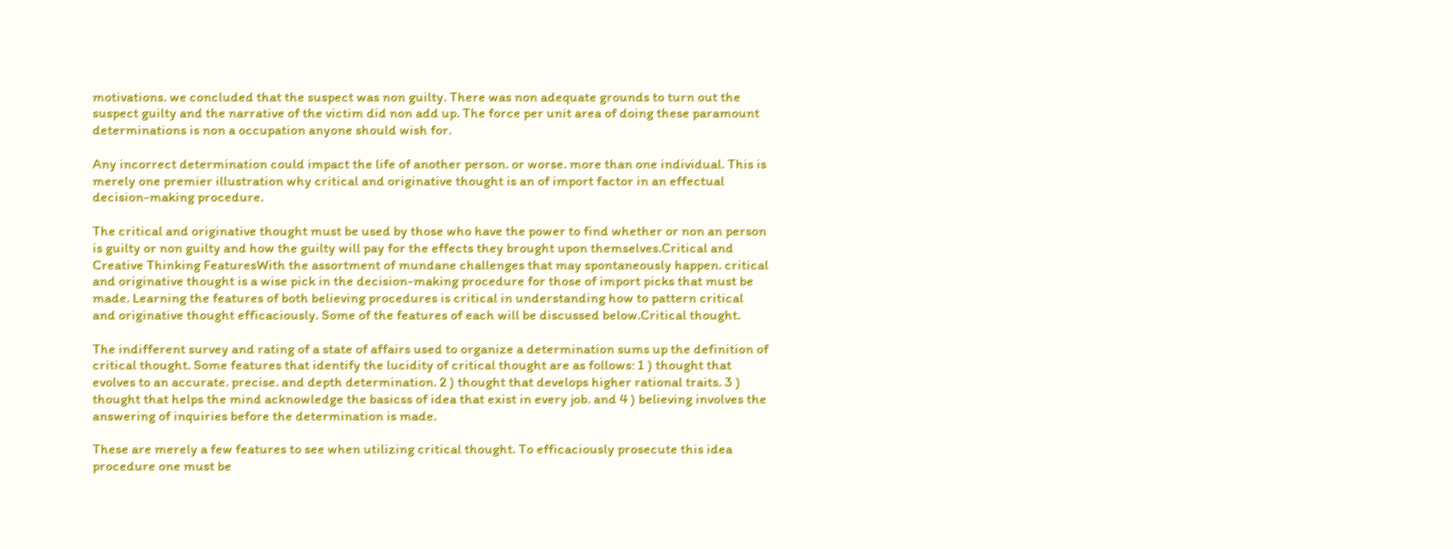motivations. we concluded that the suspect was non guilty. There was non adequate grounds to turn out the suspect guilty and the narrative of the victim did non add up. The force per unit area of doing these paramount determinations is non a occupation anyone should wish for.

Any incorrect determination could impact the life of another person. or worse. more than one individual. This is merely one premier illustration why critical and originative thought is an of import factor in an effectual decision-making procedure.

The critical and originative thought must be used by those who have the power to find whether or non an person is guilty or non guilty and how the guilty will pay for the effects they brought upon themselves.Critical and Creative Thinking FeaturesWith the assortment of mundane challenges that may spontaneously happen. critical and originative thought is a wise pick in the decision-making procedure for those of import picks that must be made. Learning the features of both believing procedures is critical in understanding how to pattern critical and originative thought efficaciously. Some of the features of each will be discussed below.Critical thought.

The indifferent survey and rating of a state of affairs used to organize a determination sums up the definition of critical thought. Some features that identify the lucidity of critical thought are as follows: 1 ) thought that evolves to an accurate. precise. and depth determination. 2 ) thought that develops higher rational traits. 3 ) thought that helps the mind acknowledge the basicss of idea that exist in every job. and 4 ) believing involves the answering of inquiries before the determination is made.

These are merely a few features to see when utilizing critical thought. To efficaciously prosecute this idea procedure one must be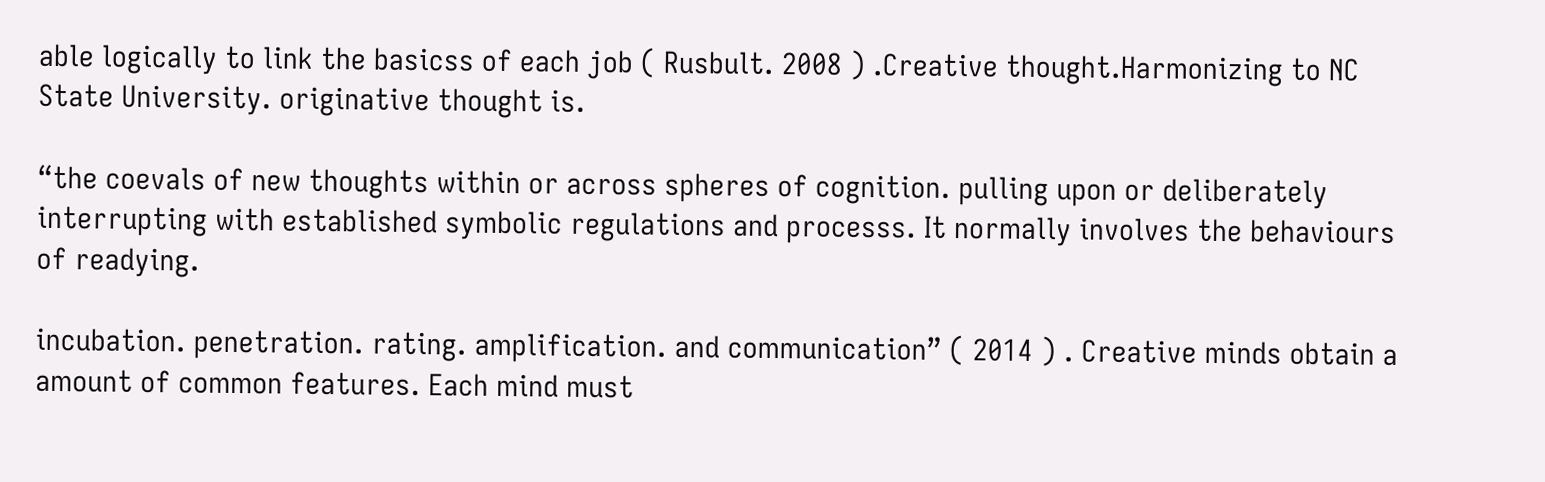able logically to link the basicss of each job ( Rusbult. 2008 ) .Creative thought.Harmonizing to NC State University. originative thought is.

“the coevals of new thoughts within or across spheres of cognition. pulling upon or deliberately interrupting with established symbolic regulations and processs. It normally involves the behaviours of readying.

incubation. penetration. rating. amplification. and communication” ( 2014 ) . Creative minds obtain a amount of common features. Each mind must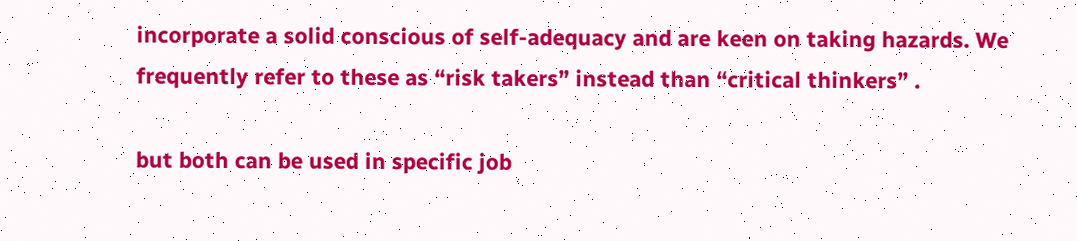incorporate a solid conscious of self-adequacy and are keen on taking hazards. We frequently refer to these as “risk takers” instead than “critical thinkers” .

but both can be used in specific job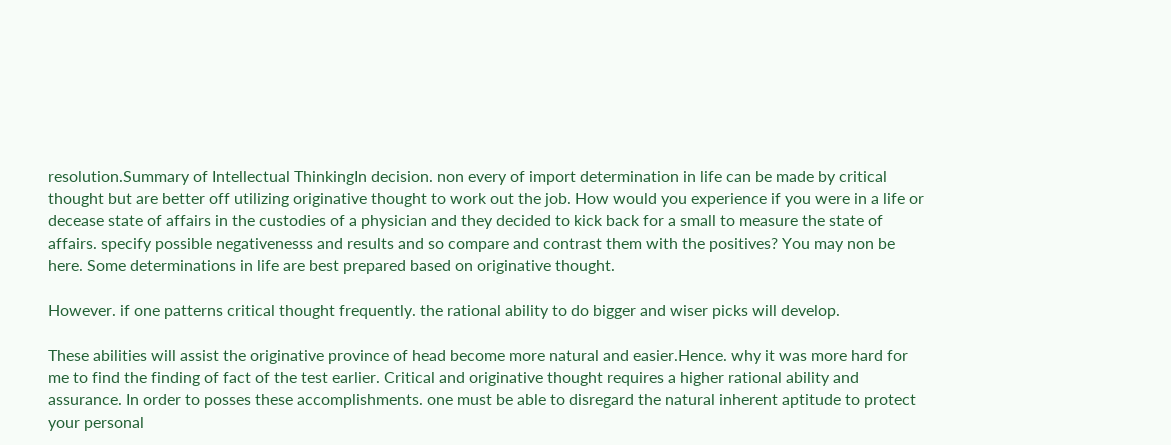resolution.Summary of Intellectual ThinkingIn decision. non every of import determination in life can be made by critical thought but are better off utilizing originative thought to work out the job. How would you experience if you were in a life or decease state of affairs in the custodies of a physician and they decided to kick back for a small to measure the state of affairs. specify possible negativenesss and results and so compare and contrast them with the positives? You may non be here. Some determinations in life are best prepared based on originative thought.

However. if one patterns critical thought frequently. the rational ability to do bigger and wiser picks will develop.

These abilities will assist the originative province of head become more natural and easier.Hence. why it was more hard for me to find the finding of fact of the test earlier. Critical and originative thought requires a higher rational ability and assurance. In order to posses these accomplishments. one must be able to disregard the natural inherent aptitude to protect your personal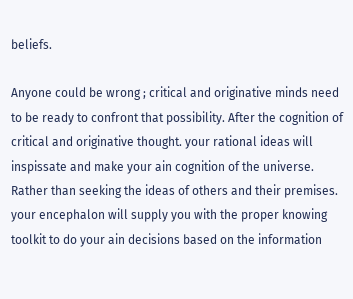beliefs.

Anyone could be wrong ; critical and originative minds need to be ready to confront that possibility. After the cognition of critical and originative thought. your rational ideas will inspissate and make your ain cognition of the universe. Rather than seeking the ideas of others and their premises. your encephalon will supply you with the proper knowing toolkit to do your ain decisions based on the information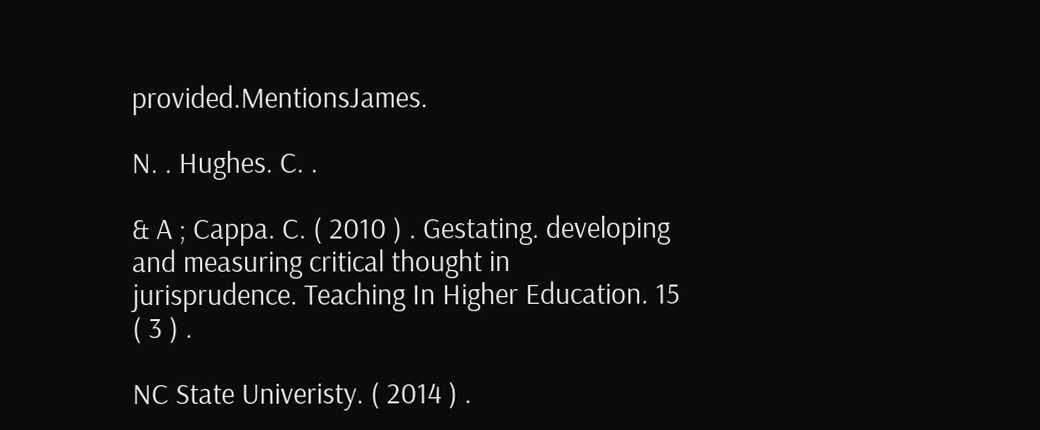provided.MentionsJames.

N. . Hughes. C. .

& A ; Cappa. C. ( 2010 ) . Gestating. developing and measuring critical thought in jurisprudence. Teaching In Higher Education. 15 ( 3 ) .

NC State Univeristy. ( 2014 ) .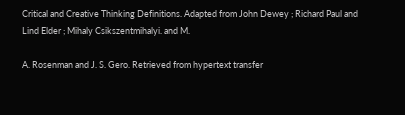Critical and Creative Thinking Definitions. Adapted from John Dewey ; Richard Paul and Lind Elder ; Mihaly Csikszentmihalyi. and M.

A. Rosenman and J. S. Gero. Retrieved from hypertext transfer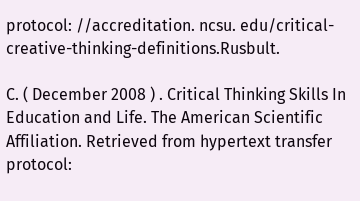protocol: //accreditation. ncsu. edu/critical-creative-thinking-definitions.Rusbult.

C. ( December 2008 ) . Critical Thinking Skills In Education and Life. The American Scientific Affiliation. Retrieved from hypertext transfer protocol: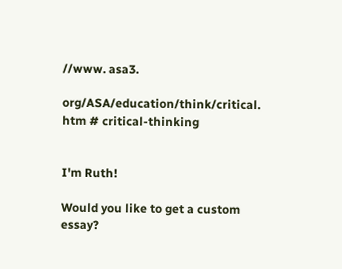//www. asa3.

org/ASA/education/think/critical. htm # critical-thinking


I'm Ruth!

Would you like to get a custom essay?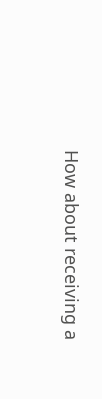How about receiving a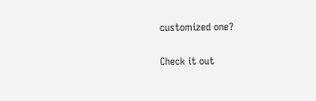customized one?

Check it out